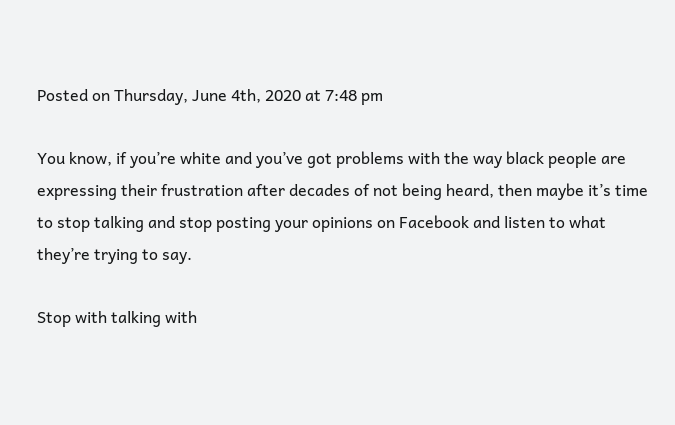Posted on Thursday, June 4th, 2020 at 7:48 pm

You know, if you’re white and you’ve got problems with the way black people are expressing their frustration after decades of not being heard, then maybe it’s time to stop talking and stop posting your opinions on Facebook and listen to what they’re trying to say.

Stop with talking with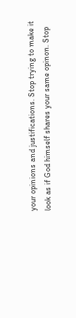your opinions and justifications. Stop trying to make it look as if God himself shares your same opinon. Stop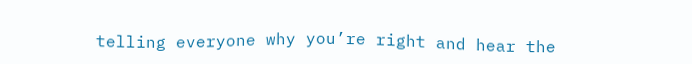telling everyone why you’re right and hear the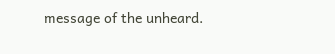message of the unheard.